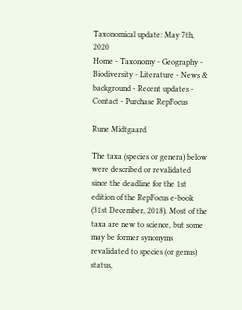Taxonomical update: May 7th, 2020
Home - Taxonomy - Geography - Biodiversity - Literature - News & background - Recent updates - Contact - Purchase RepFocus

Rune Midtgaard

The taxa (species or genera) below were described or revalidated since the deadline for the 1st edition of the RepFocus e-book (31st December, 2018). Most of the taxa are new to science, but some may be former synonyms revalidated to species (or genus) status,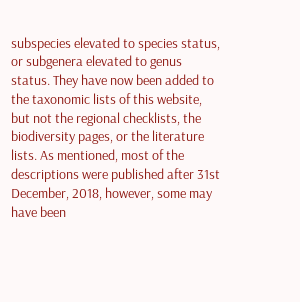subspecies elevated to species status, or subgenera elevated to genus status. They have now been added to the taxonomic lists of this website, but not the regional checklists, the biodiversity pages, or the literature lists. As mentioned, most of the descriptions were published after 31st December, 2018, however, some may have been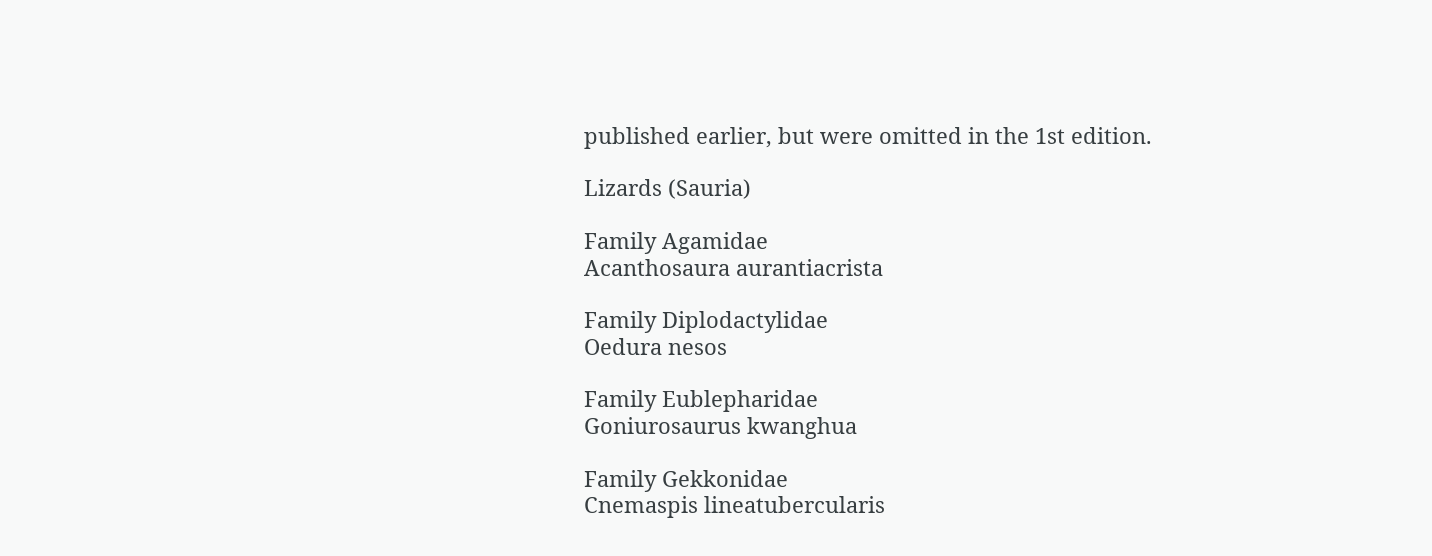published earlier, but were omitted in the 1st edition.

Lizards (Sauria)

Family Agamidae
Acanthosaura aurantiacrista

Family Diplodactylidae
Oedura nesos

Family Eublepharidae
Goniurosaurus kwanghua

Family Gekkonidae
Cnemaspis lineatubercularis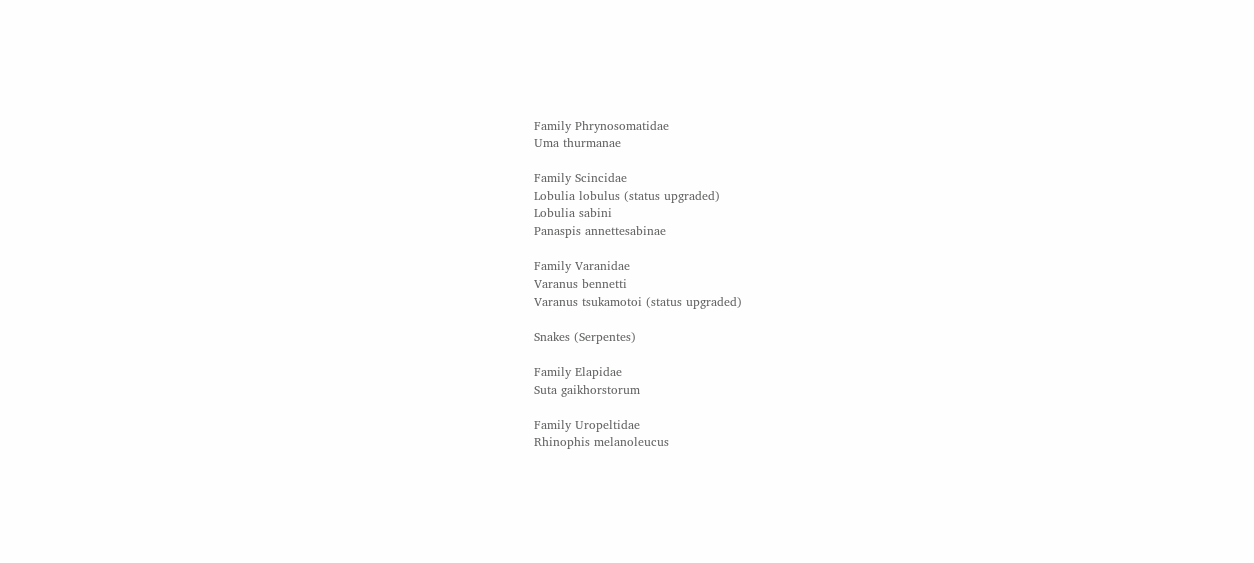Family Phrynosomatidae
Uma thurmanae

Family Scincidae
Lobulia lobulus (status upgraded)
Lobulia sabini
Panaspis annettesabinae

Family Varanidae
Varanus bennetti
Varanus tsukamotoi (status upgraded)

Snakes (Serpentes)

Family Elapidae
Suta gaikhorstorum

Family Uropeltidae
Rhinophis melanoleucus